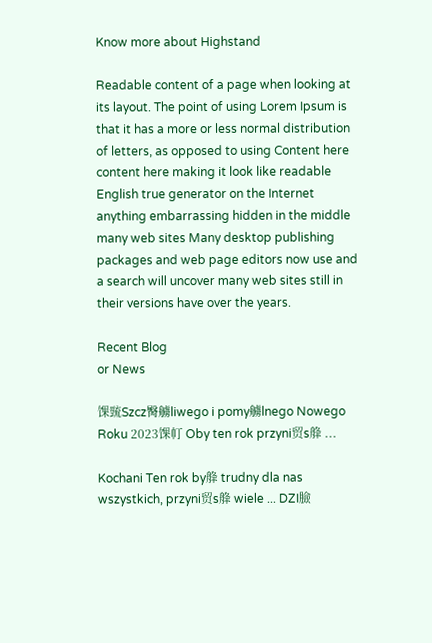Know more about Highstand

Readable content of a page when looking at its layout. The point of using Lorem Ipsum is that it has a more or less normal distribution of letters, as opposed to using Content here content here making it look like readable English true generator on the Internet anything embarrassing hidden in the middle many web sites Many desktop publishing packages and web page editors now use and a search will uncover many web sites still in their versions have over the years.

Recent Blog
or News

馃巰Szcz臋艣liwego i pomy艣lnego Nowego Roku 2023馃帄 Oby ten rok przyni贸s艂 ...

Kochani Ten rok by艂 trudny dla nas wszystkich, przyni贸s艂 wiele ... DZI臉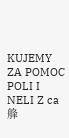KUJEMY ZA POMOC POLI I NELI Z ca艂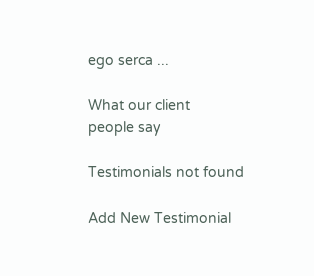ego serca ...

What our client
people say

Testimonials not found

Add New Testimonial